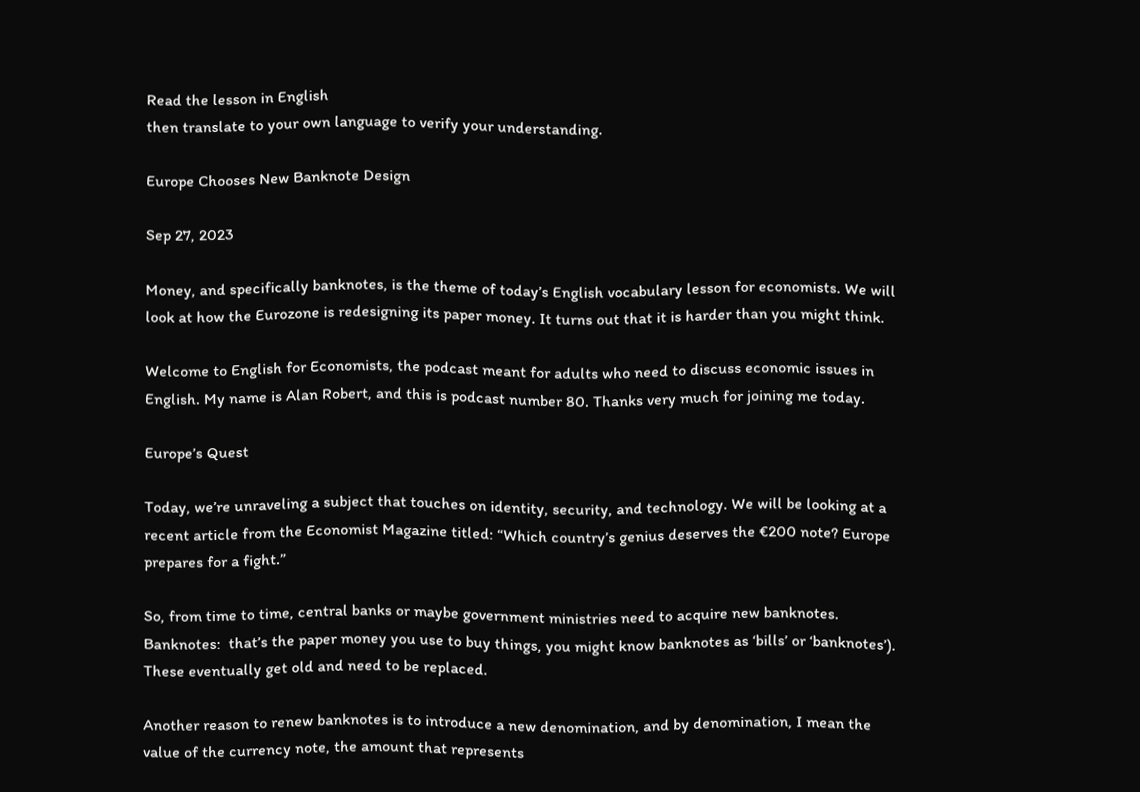Read the lesson in English
then translate to your own language to verify your understanding.

Europe Chooses New Banknote Design

Sep 27, 2023

Money, and specifically banknotes, is the theme of today’s English vocabulary lesson for economists. We will look at how the Eurozone is redesigning its paper money. It turns out that it is harder than you might think.

Welcome to English for Economists, the podcast meant for adults who need to discuss economic issues in English. My name is Alan Robert, and this is podcast number 80. Thanks very much for joining me today.

Europe’s Quest

Today, we’re unraveling a subject that touches on identity, security, and technology. We will be looking at a recent article from the Economist Magazine titled: “Which country’s genius deserves the €200 note? Europe prepares for a fight.”

So, from time to time, central banks or maybe government ministries need to acquire new banknotes. Banknotes:  that’s the paper money you use to buy things, you might know banknotes as ‘bills’ or ‘banknotes’). These eventually get old and need to be replaced.

Another reason to renew banknotes is to introduce a new denomination, and by denomination, I mean the value of the currency note, the amount that represents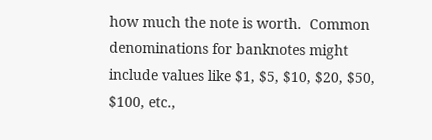how much the note is worth.  Common denominations for banknotes might include values like $1, $5, $10, $20, $50, $100, etc.,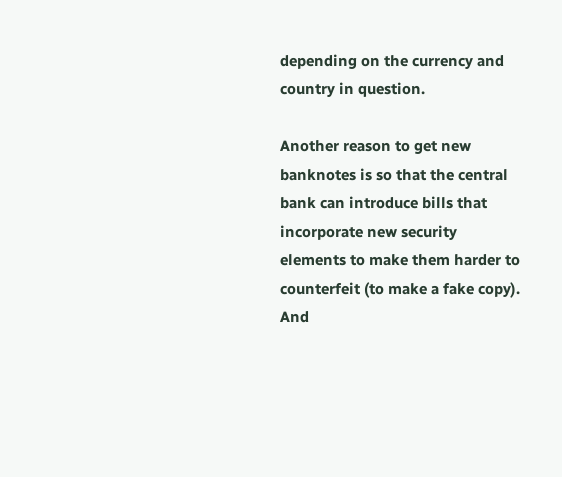depending on the currency and country in question.

Another reason to get new banknotes is so that the central bank can introduce bills that incorporate new security elements to make them harder to counterfeit (to make a fake copy).  And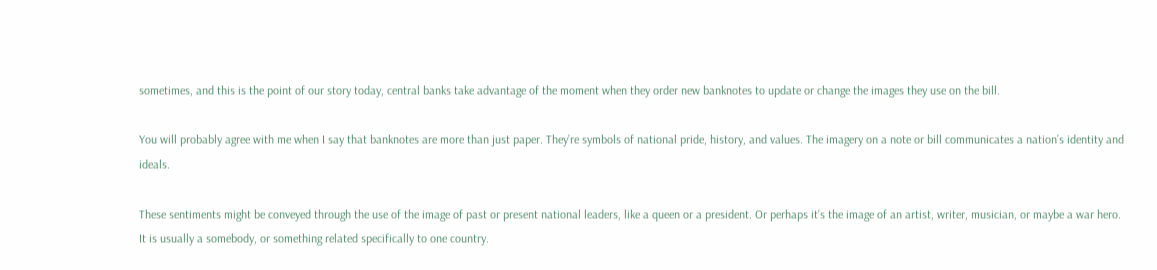sometimes, and this is the point of our story today, central banks take advantage of the moment when they order new banknotes to update or change the images they use on the bill.

You will probably agree with me when I say that banknotes are more than just paper. They’re symbols of national pride, history, and values. The imagery on a note or bill communicates a nation’s identity and ideals.

These sentiments might be conveyed through the use of the image of past or present national leaders, like a queen or a president. Or perhaps it’s the image of an artist, writer, musician, or maybe a war hero. It is usually a somebody, or something related specifically to one country.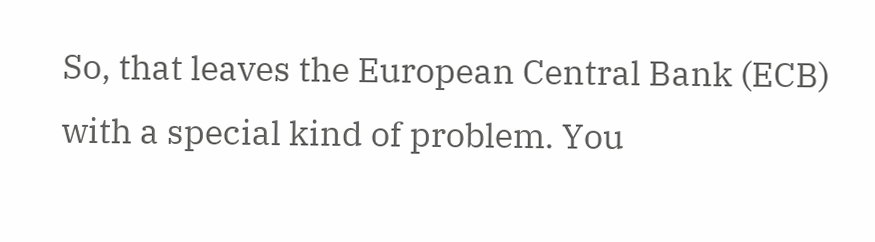So, that leaves the European Central Bank (ECB) with a special kind of problem. You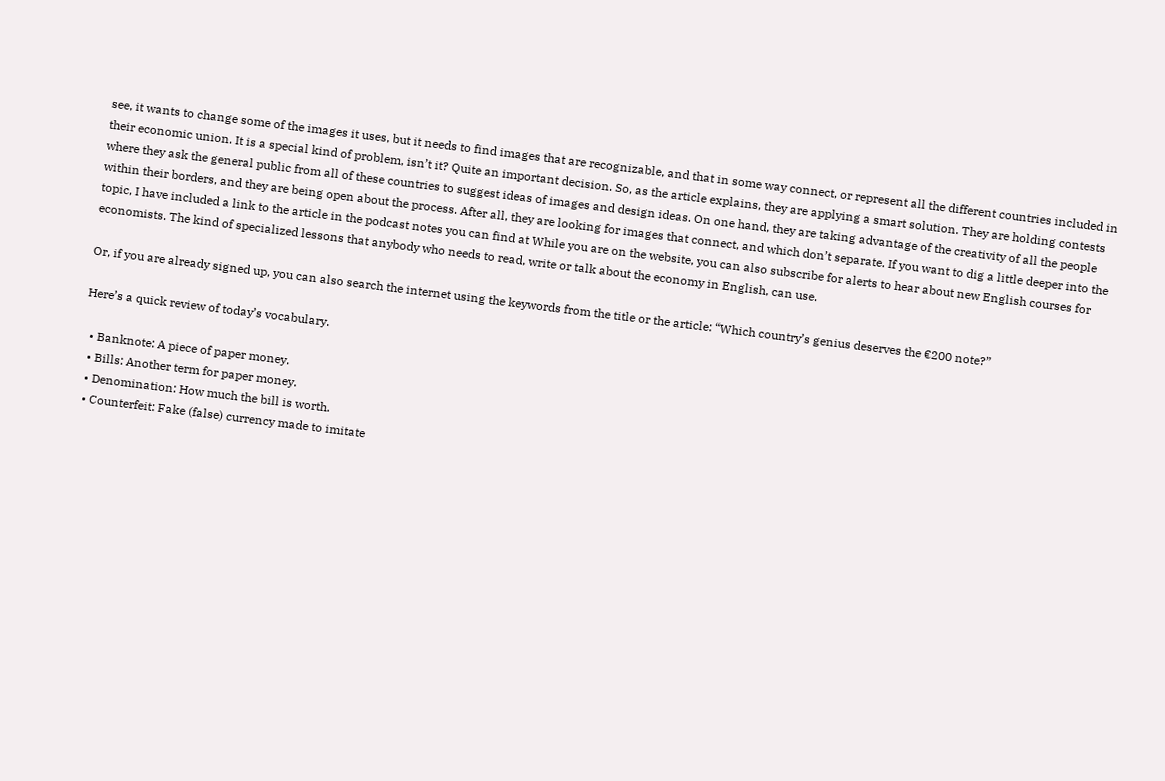see, it wants to change some of the images it uses, but it needs to find images that are recognizable, and that in some way connect, or represent all the different countries included in their economic union. It is a special kind of problem, isn’t it? Quite an important decision. So, as the article explains, they are applying a smart solution. They are holding contests where they ask the general public from all of these countries to suggest ideas of images and design ideas. On one hand, they are taking advantage of the creativity of all the people within their borders, and they are being open about the process. After all, they are looking for images that connect, and which don’t separate. If you want to dig a little deeper into the topic, I have included a link to the article in the podcast notes you can find at While you are on the website, you can also subscribe for alerts to hear about new English courses for economists. The kind of specialized lessons that anybody who needs to read, write or talk about the economy in English, can use.

Or, if you are already signed up, you can also search the internet using the keywords from the title or the article: “Which country’s genius deserves the €200 note?”

Here’s a quick review of today’s vocabulary.

  • Banknote: A piece of paper money.
  • Bills: Another term for paper money.
  • Denomination: How much the bill is worth.
  • Counterfeit: Fake (false) currency made to imitate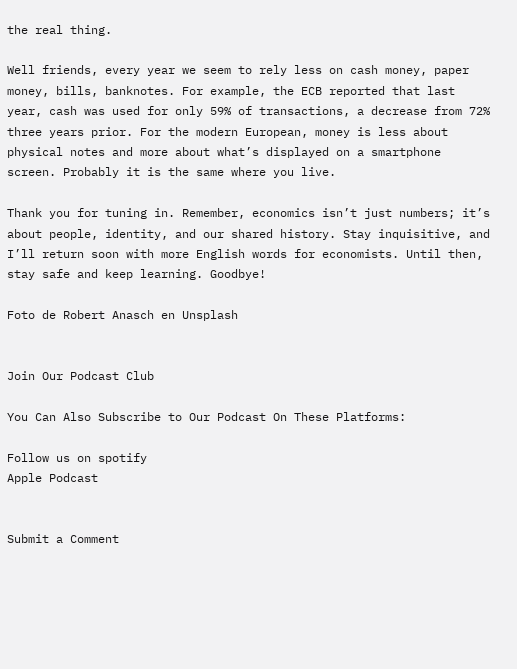the real thing.

Well friends, every year we seem to rely less on cash money, paper money, bills, banknotes. For example, the ECB reported that last year, cash was used for only 59% of transactions, a decrease from 72% three years prior. For the modern European, money is less about physical notes and more about what’s displayed on a smartphone screen. Probably it is the same where you live.

Thank you for tuning in. Remember, economics isn’t just numbers; it’s about people, identity, and our shared history. Stay inquisitive, and I’ll return soon with more English words for economists. Until then, stay safe and keep learning. Goodbye!

Foto de Robert Anasch en Unsplash


Join Our Podcast Club

You Can Also Subscribe to Our Podcast On These Platforms:

Follow us on spotify
Apple Podcast


Submit a Comment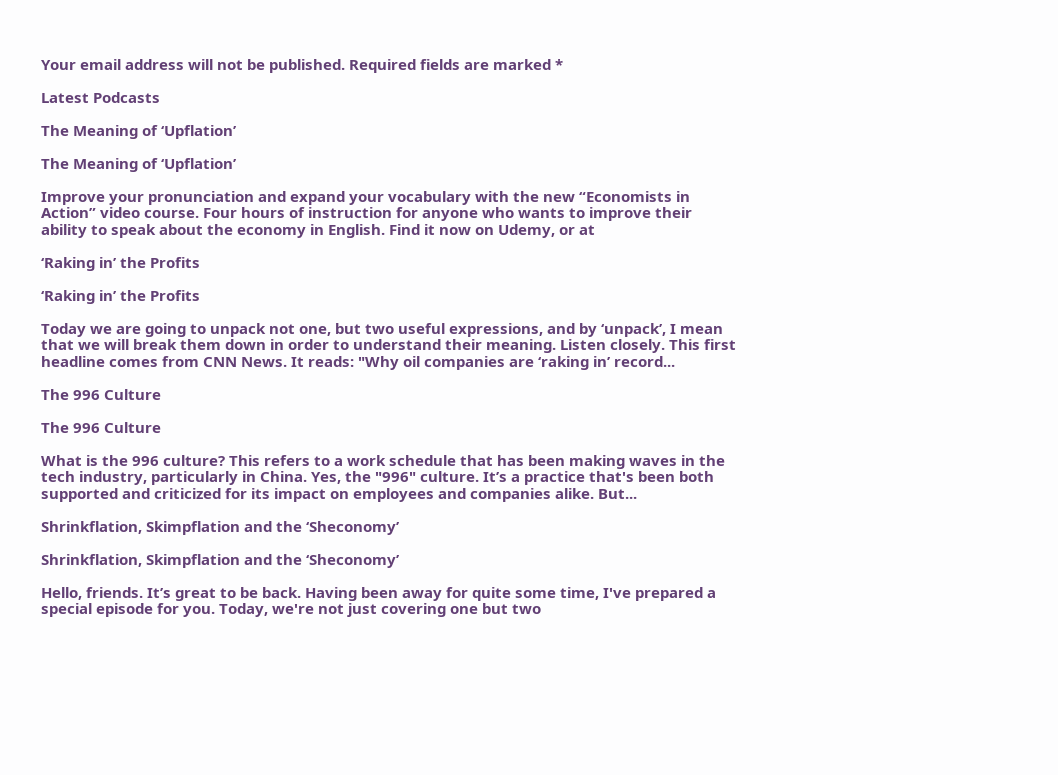Your email address will not be published. Required fields are marked *

Latest Podcasts

The Meaning of ‘Upflation’

The Meaning of ‘Upflation’

Improve your pronunciation and expand your vocabulary with the new “Economists in Action” video course. Four hours of instruction for anyone who wants to improve their ability to speak about the economy in English. Find it now on Udemy, or at

‘Raking in’ the Profits

‘Raking in’ the Profits

Today we are going to unpack not one, but two useful expressions, and by ‘unpack’, I mean that we will break them down in order to understand their meaning. Listen closely. This first headline comes from CNN News. It reads: "Why oil companies are ‘raking in’ record...

The 996 Culture

The 996 Culture

What is the 996 culture? This refers to a work schedule that has been making waves in the tech industry, particularly in China. Yes, the "996" culture. It’s a practice that's been both supported and criticized for its impact on employees and companies alike. But...

Shrinkflation, Skimpflation and the ‘Sheconomy’

Shrinkflation, Skimpflation and the ‘Sheconomy’

Hello, friends. It’s great to be back. Having been away for quite some time, I've prepared a special episode for you. Today, we're not just covering one but two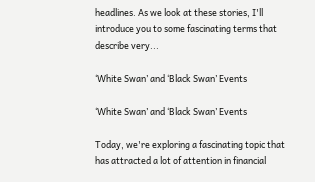headlines. As we look at these stories, I'll introduce you to some fascinating terms that describe very...

‘White Swan’ and ‘Black Swan’ Events

‘White Swan’ and ‘Black Swan’ Events

Today, we're exploring a fascinating topic that has attracted a lot of attention in financial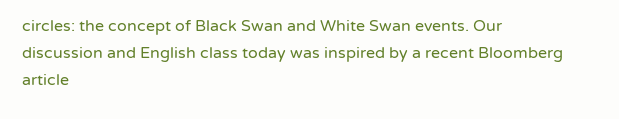circles: the concept of Black Swan and White Swan events. Our discussion and English class today was inspired by a recent Bloomberg article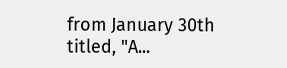from January 30th titled, "A...